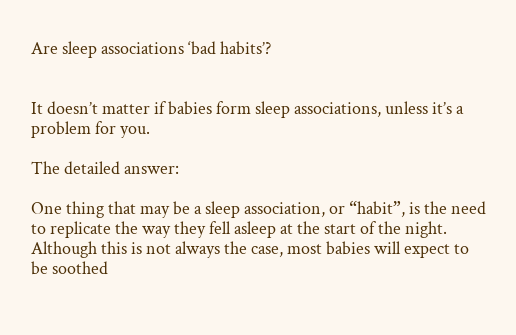Are sleep associations ‘bad habits’?


It doesn’t matter if babies form sleep associations, unless it’s a problem for you.

The detailed answer:

One thing that may be a sleep association, or “habit”, is the need to replicate the way they fell asleep at the start of the night. Although this is not always the case, most babies will expect to be soothed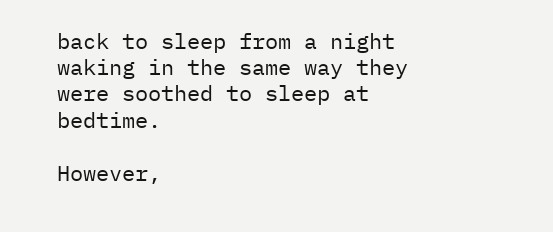back to sleep from a night waking in the same way they were soothed to sleep at bedtime.

However,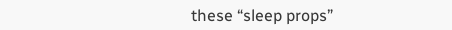these “sleep props”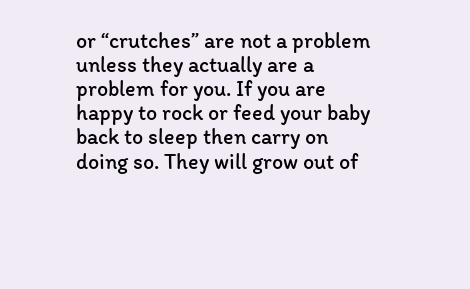or “crutches” are not a problem unless they actually are a problem for you. If you are happy to rock or feed your baby back to sleep then carry on doing so. They will grow out of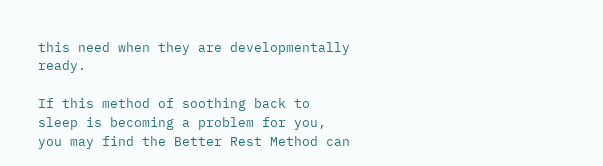this need when they are developmentally ready.

If this method of soothing back to sleep is becoming a problem for you, you may find the Better Rest Method can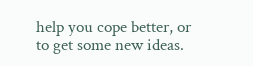help you cope better, or to get some new ideas.